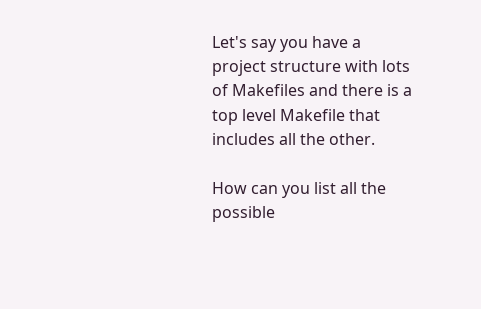Let's say you have a project structure with lots of Makefiles and there is a top level Makefile that includes all the other.

How can you list all the possible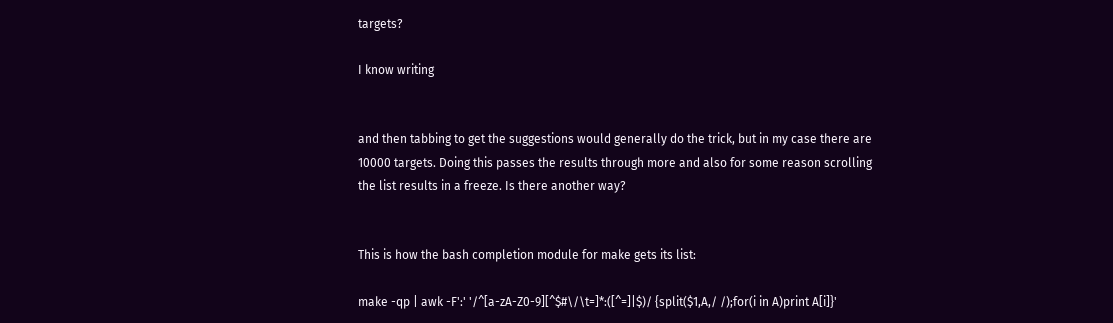targets?

I know writing


and then tabbing to get the suggestions would generally do the trick, but in my case there are 10000 targets. Doing this passes the results through more and also for some reason scrolling the list results in a freeze. Is there another way?


This is how the bash completion module for make gets its list:

make -qp | awk -F':' '/^[a-zA-Z0-9][^$#\/\t=]*:([^=]|$)/ {split($1,A,/ /);for(i in A)print A[i]}'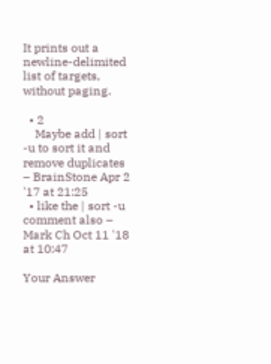It prints out a newline-delimited list of targets, without paging.

  • 2
    Maybe add | sort -u to sort it and remove duplicates – BrainStone Apr 2 '17 at 21:25
  • like the | sort -u comment also – Mark Ch Oct 11 '18 at 10:47

Your Answer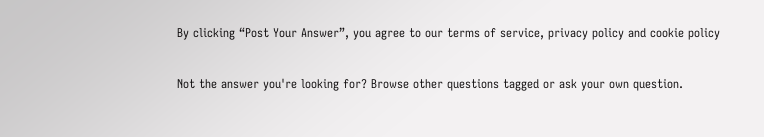By clicking “Post Your Answer”, you agree to our terms of service, privacy policy and cookie policy

Not the answer you're looking for? Browse other questions tagged or ask your own question.